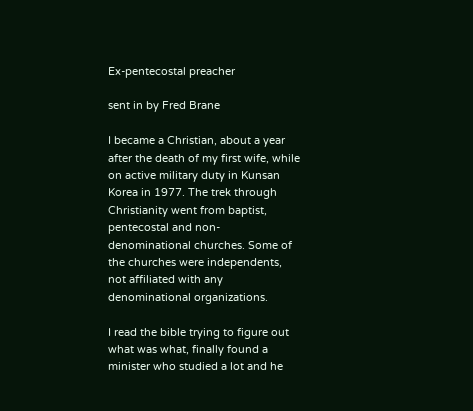Ex-pentecostal preacher

sent in by Fred Brane

I became a Christian, about a year after the death of my first wife, while on active military duty in Kunsan Korea in 1977. The trek through Christianity went from baptist, pentecostal and non-denominational churches. Some of the churches were independents, not affiliated with any denominational organizations.

I read the bible trying to figure out what was what, finally found a minister who studied a lot and he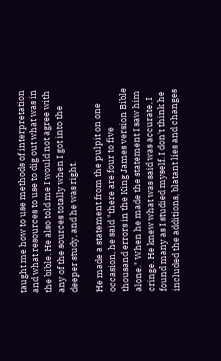taught me how to use methods of interpretation and what resources to use to dig out what was in the bible. He also told me I would not agree with any of the sources totally when I got into the deeper study, and he was right.

He made a statement from the pulpit on one occasion, he said "there are four to five thousand errors in the King James version Bible alone." When he made the statement I saw him cringe. He knew what was said was accurate, I found many as I studied myself. I don't think he included the additions, blatant lies and changes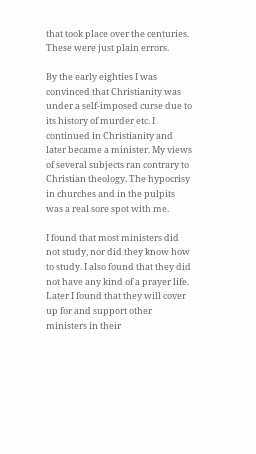that took place over the centuries. These were just plain errors.

By the early eighties I was convinced that Christianity was under a self-imposed curse due to its history of murder etc. I continued in Christianity and later became a minister. My views of several subjects ran contrary to Christian theology. The hypocrisy in churches and in the pulpits was a real sore spot with me.

I found that most ministers did not study, nor did they know how to study. I also found that they did not have any kind of a prayer life. Later I found that they will cover up for and support other ministers in their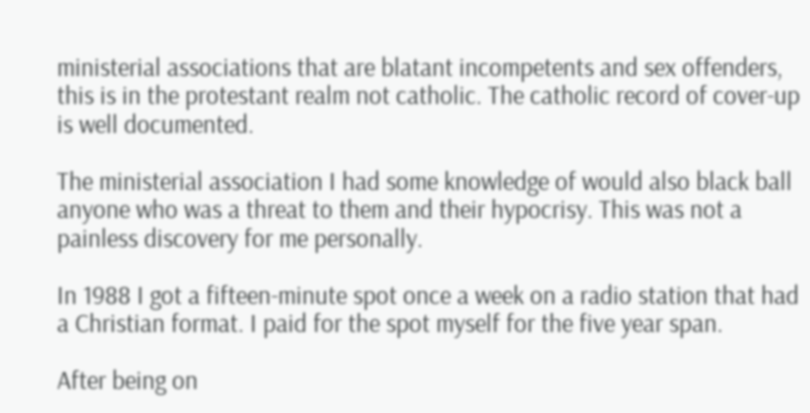ministerial associations that are blatant incompetents and sex offenders, this is in the protestant realm not catholic. The catholic record of cover-up is well documented.

The ministerial association I had some knowledge of would also black ball anyone who was a threat to them and their hypocrisy. This was not a painless discovery for me personally.

In 1988 I got a fifteen-minute spot once a week on a radio station that had a Christian format. I paid for the spot myself for the five year span.

After being on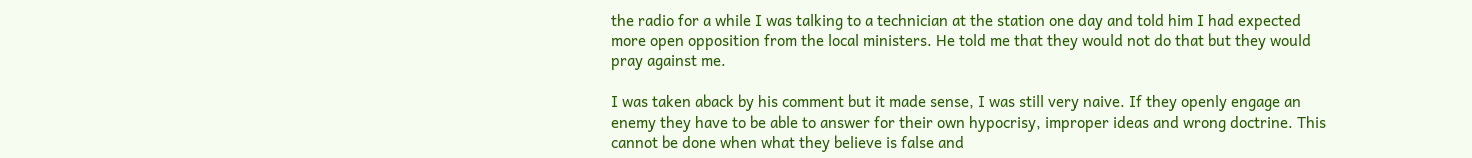the radio for a while I was talking to a technician at the station one day and told him I had expected more open opposition from the local ministers. He told me that they would not do that but they would pray against me.

I was taken aback by his comment but it made sense, I was still very naive. If they openly engage an enemy they have to be able to answer for their own hypocrisy, improper ideas and wrong doctrine. This cannot be done when what they believe is false and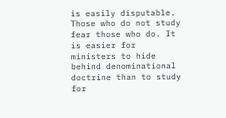is easily disputable. Those who do not study fear those who do. It is easier for ministers to hide behind denominational doctrine than to study for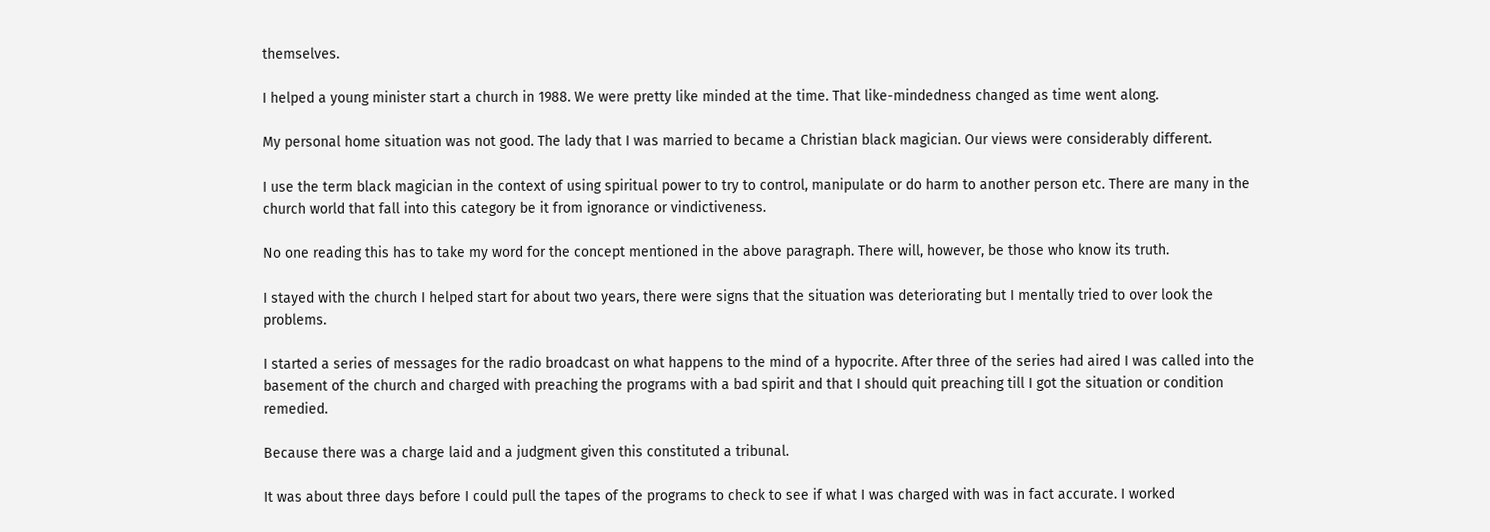themselves.

I helped a young minister start a church in 1988. We were pretty like minded at the time. That like-mindedness changed as time went along.

My personal home situation was not good. The lady that I was married to became a Christian black magician. Our views were considerably different.

I use the term black magician in the context of using spiritual power to try to control, manipulate or do harm to another person etc. There are many in the church world that fall into this category be it from ignorance or vindictiveness.

No one reading this has to take my word for the concept mentioned in the above paragraph. There will, however, be those who know its truth.

I stayed with the church I helped start for about two years, there were signs that the situation was deteriorating but I mentally tried to over look the problems.

I started a series of messages for the radio broadcast on what happens to the mind of a hypocrite. After three of the series had aired I was called into the basement of the church and charged with preaching the programs with a bad spirit and that I should quit preaching till I got the situation or condition remedied.

Because there was a charge laid and a judgment given this constituted a tribunal.

It was about three days before I could pull the tapes of the programs to check to see if what I was charged with was in fact accurate. I worked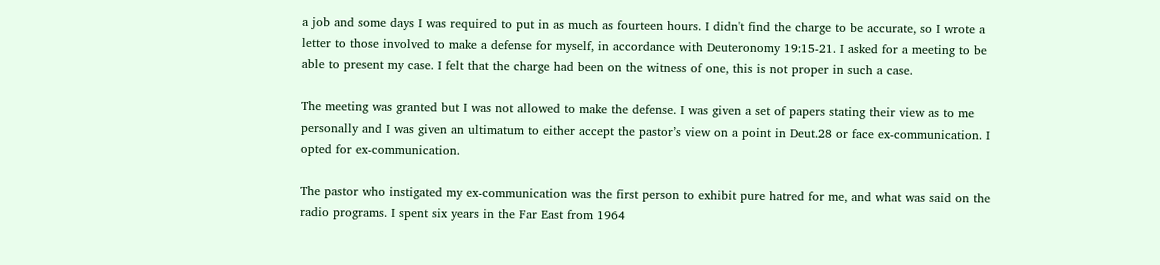a job and some days I was required to put in as much as fourteen hours. I didn't find the charge to be accurate, so I wrote a letter to those involved to make a defense for myself, in accordance with Deuteronomy 19:15-21. I asked for a meeting to be able to present my case. I felt that the charge had been on the witness of one, this is not proper in such a case.

The meeting was granted but I was not allowed to make the defense. I was given a set of papers stating their view as to me personally and I was given an ultimatum to either accept the pastor’s view on a point in Deut.28 or face ex-communication. I opted for ex-communication.

The pastor who instigated my ex-communication was the first person to exhibit pure hatred for me, and what was said on the radio programs. I spent six years in the Far East from 1964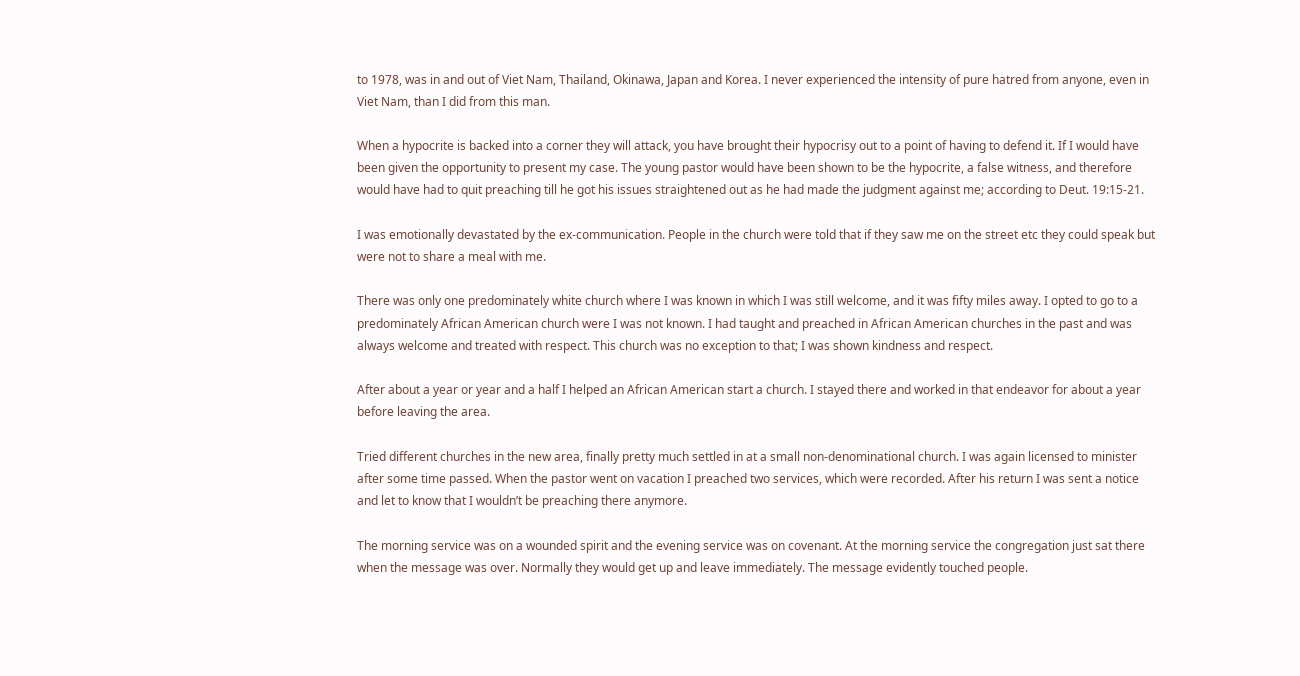to 1978, was in and out of Viet Nam, Thailand, Okinawa, Japan and Korea. I never experienced the intensity of pure hatred from anyone, even in Viet Nam, than I did from this man.

When a hypocrite is backed into a corner they will attack, you have brought their hypocrisy out to a point of having to defend it. If I would have been given the opportunity to present my case. The young pastor would have been shown to be the hypocrite, a false witness, and therefore would have had to quit preaching till he got his issues straightened out as he had made the judgment against me; according to Deut. 19:15-21.

I was emotionally devastated by the ex-communication. People in the church were told that if they saw me on the street etc they could speak but were not to share a meal with me.

There was only one predominately white church where I was known in which I was still welcome, and it was fifty miles away. I opted to go to a predominately African American church were I was not known. I had taught and preached in African American churches in the past and was always welcome and treated with respect. This church was no exception to that; I was shown kindness and respect.

After about a year or year and a half I helped an African American start a church. I stayed there and worked in that endeavor for about a year before leaving the area.

Tried different churches in the new area, finally pretty much settled in at a small non-denominational church. I was again licensed to minister after some time passed. When the pastor went on vacation I preached two services, which were recorded. After his return I was sent a notice and let to know that I wouldn’t be preaching there anymore.

The morning service was on a wounded spirit and the evening service was on covenant. At the morning service the congregation just sat there when the message was over. Normally they would get up and leave immediately. The message evidently touched people.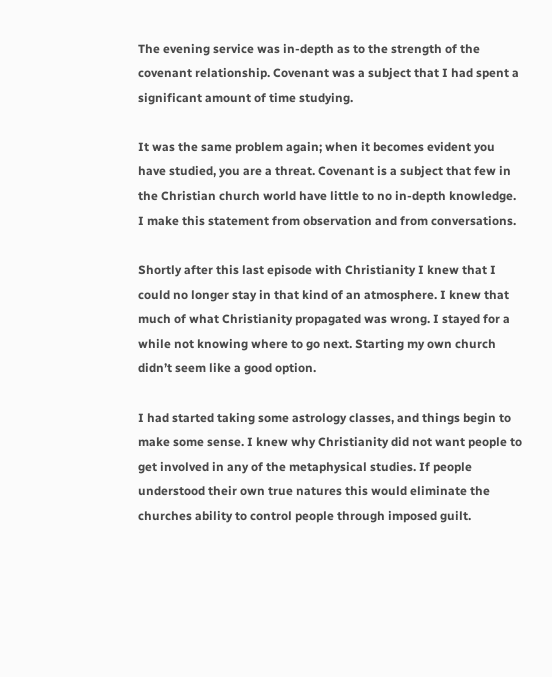The evening service was in-depth as to the strength of the covenant relationship. Covenant was a subject that I had spent a significant amount of time studying.

It was the same problem again; when it becomes evident you have studied, you are a threat. Covenant is a subject that few in the Christian church world have little to no in-depth knowledge. I make this statement from observation and from conversations.

Shortly after this last episode with Christianity I knew that I could no longer stay in that kind of an atmosphere. I knew that much of what Christianity propagated was wrong. I stayed for a while not knowing where to go next. Starting my own church didn’t seem like a good option.

I had started taking some astrology classes, and things begin to make some sense. I knew why Christianity did not want people to get involved in any of the metaphysical studies. If people understood their own true natures this would eliminate the churches ability to control people through imposed guilt.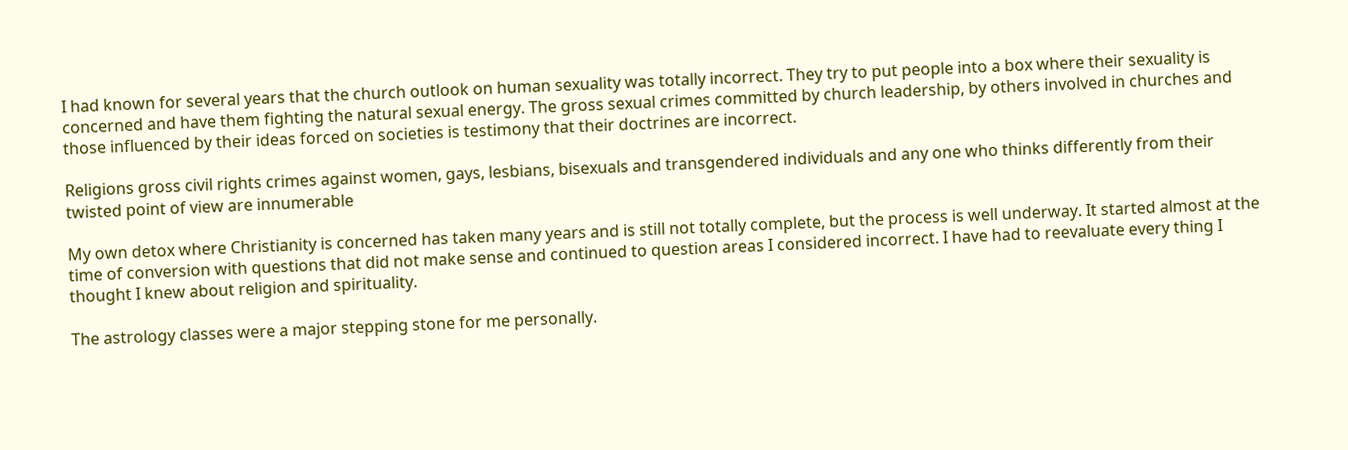I had known for several years that the church outlook on human sexuality was totally incorrect. They try to put people into a box where their sexuality is concerned and have them fighting the natural sexual energy. The gross sexual crimes committed by church leadership, by others involved in churches and those influenced by their ideas forced on societies is testimony that their doctrines are incorrect.

Religions gross civil rights crimes against women, gays, lesbians, bisexuals and transgendered individuals and any one who thinks differently from their twisted point of view are innumerable

My own detox where Christianity is concerned has taken many years and is still not totally complete, but the process is well underway. It started almost at the time of conversion with questions that did not make sense and continued to question areas I considered incorrect. I have had to reevaluate every thing I thought I knew about religion and spirituality.

The astrology classes were a major stepping stone for me personally.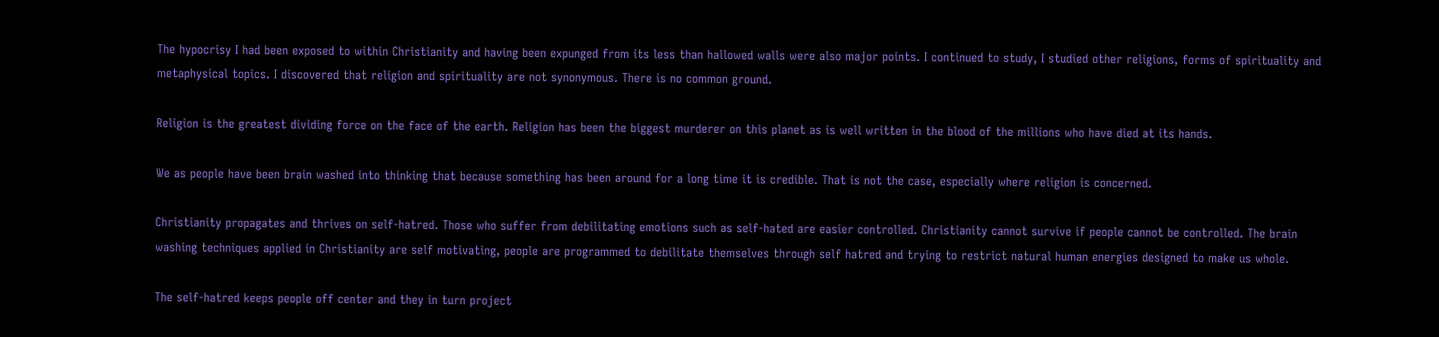The hypocrisy I had been exposed to within Christianity and having been expunged from its less than hallowed walls were also major points. I continued to study, I studied other religions, forms of spirituality and metaphysical topics. I discovered that religion and spirituality are not synonymous. There is no common ground.

Religion is the greatest dividing force on the face of the earth. Religion has been the biggest murderer on this planet as is well written in the blood of the millions who have died at its hands.

We as people have been brain washed into thinking that because something has been around for a long time it is credible. That is not the case, especially where religion is concerned.

Christianity propagates and thrives on self-hatred. Those who suffer from debilitating emotions such as self-hated are easier controlled. Christianity cannot survive if people cannot be controlled. The brain washing techniques applied in Christianity are self motivating, people are programmed to debilitate themselves through self hatred and trying to restrict natural human energies designed to make us whole.

The self-hatred keeps people off center and they in turn project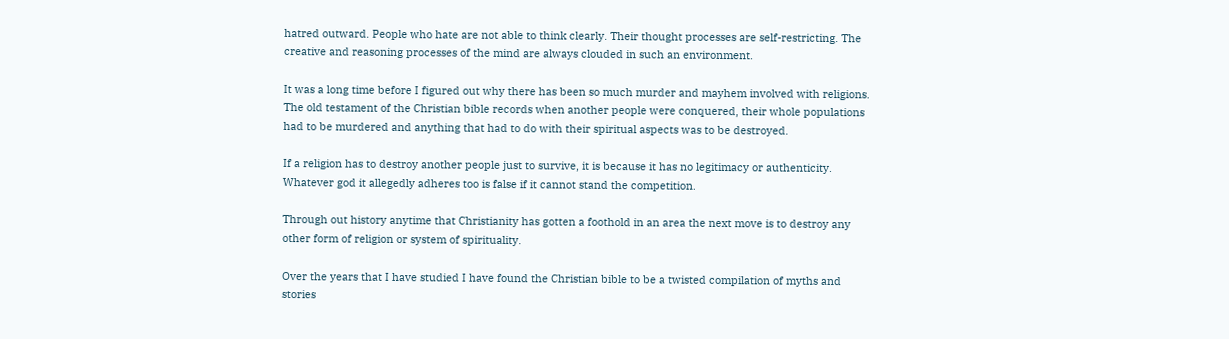hatred outward. People who hate are not able to think clearly. Their thought processes are self-restricting. The creative and reasoning processes of the mind are always clouded in such an environment.

It was a long time before I figured out why there has been so much murder and mayhem involved with religions. The old testament of the Christian bible records when another people were conquered, their whole populations had to be murdered and anything that had to do with their spiritual aspects was to be destroyed.

If a religion has to destroy another people just to survive, it is because it has no legitimacy or authenticity. Whatever god it allegedly adheres too is false if it cannot stand the competition.

Through out history anytime that Christianity has gotten a foothold in an area the next move is to destroy any other form of religion or system of spirituality.

Over the years that I have studied I have found the Christian bible to be a twisted compilation of myths and stories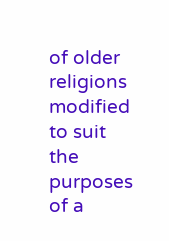of older religions modified to suit the purposes of a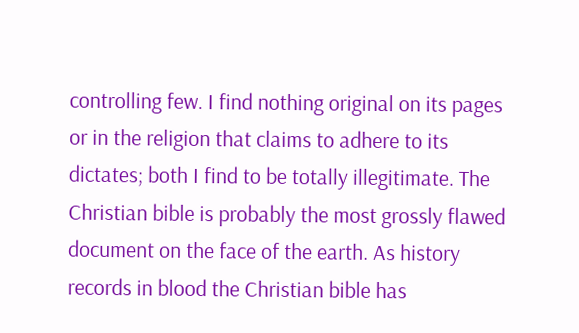controlling few. I find nothing original on its pages or in the religion that claims to adhere to its dictates; both I find to be totally illegitimate. The Christian bible is probably the most grossly flawed document on the face of the earth. As history records in blood the Christian bible has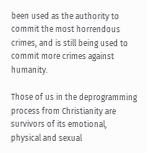been used as the authority to commit the most horrendous crimes, and is still being used to commit more crimes against humanity.

Those of us in the deprogramming process from Christianity are survivors of its emotional, physical and sexual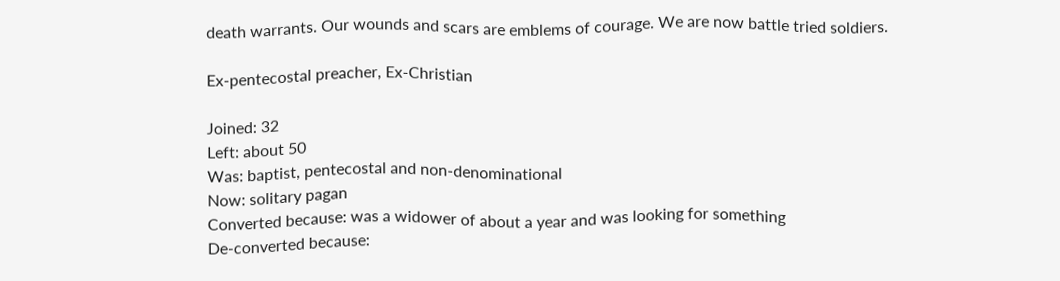death warrants. Our wounds and scars are emblems of courage. We are now battle tried soldiers.

Ex-pentecostal preacher, Ex-Christian

Joined: 32
Left: about 50
Was: baptist, pentecostal and non-denominational
Now: solitary pagan
Converted because: was a widower of about a year and was looking for something
De-converted because: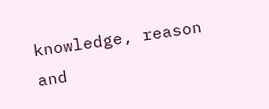knowledge, reason and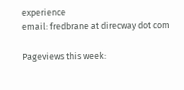experience
email: fredbrane at direcway dot com

Pageviews this week: